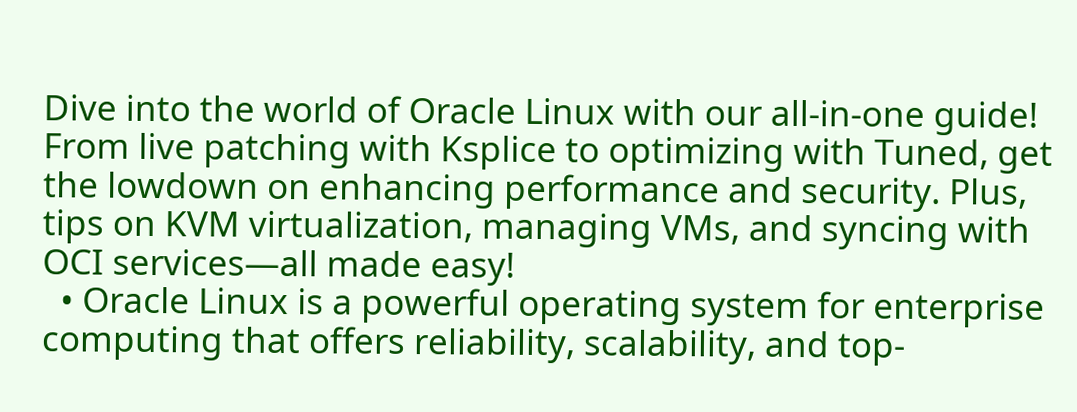Dive into the world of Oracle Linux with our all-in-one guide! From live patching with Ksplice to optimizing with Tuned, get the lowdown on enhancing performance and security. Plus, tips on KVM virtualization, managing VMs, and syncing with OCI services—all made easy!
  • Oracle Linux is a powerful operating system for enterprise computing that offers reliability, scalability, and top-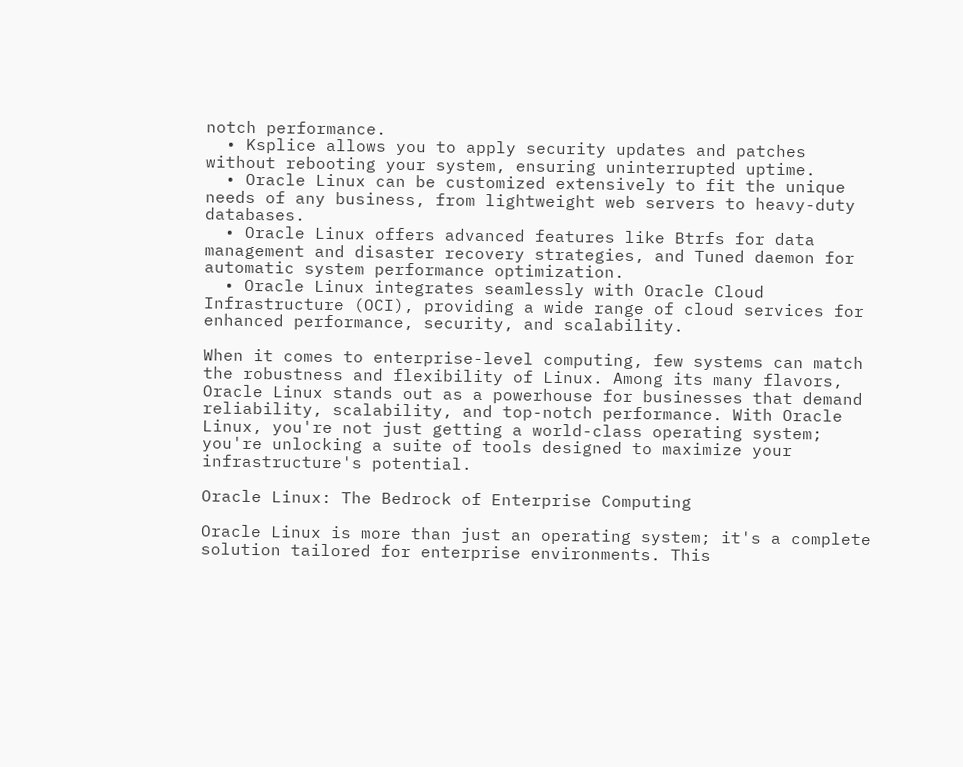notch performance.
  • Ksplice allows you to apply security updates and patches without rebooting your system, ensuring uninterrupted uptime.
  • Oracle Linux can be customized extensively to fit the unique needs of any business, from lightweight web servers to heavy-duty databases.
  • Oracle Linux offers advanced features like Btrfs for data management and disaster recovery strategies, and Tuned daemon for automatic system performance optimization.
  • Oracle Linux integrates seamlessly with Oracle Cloud Infrastructure (OCI), providing a wide range of cloud services for enhanced performance, security, and scalability.

When it comes to enterprise-level computing, few systems can match the robustness and flexibility of Linux. Among its many flavors, Oracle Linux stands out as a powerhouse for businesses that demand reliability, scalability, and top-notch performance. With Oracle Linux, you're not just getting a world-class operating system; you're unlocking a suite of tools designed to maximize your infrastructure's potential.

Oracle Linux: The Bedrock of Enterprise Computing

Oracle Linux is more than just an operating system; it's a complete solution tailored for enterprise environments. This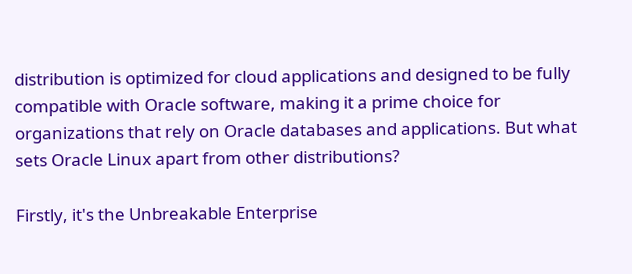distribution is optimized for cloud applications and designed to be fully compatible with Oracle software, making it a prime choice for organizations that rely on Oracle databases and applications. But what sets Oracle Linux apart from other distributions?

Firstly, it's the Unbreakable Enterprise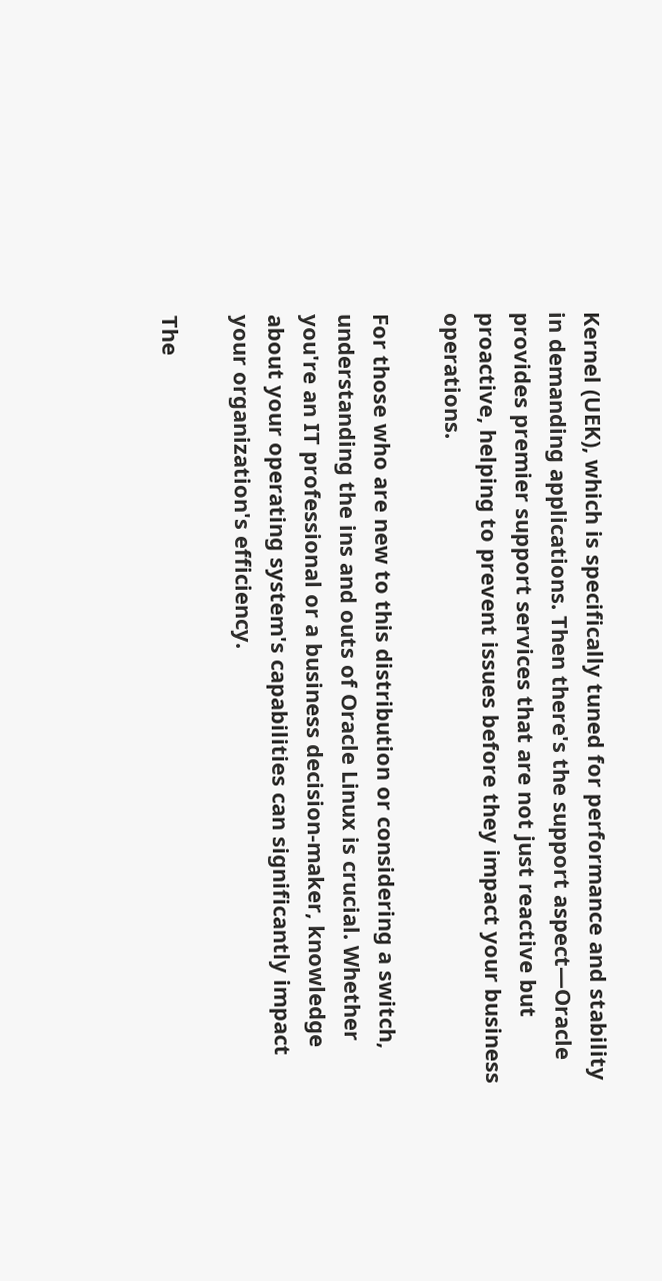Kernel (UEK), which is specifically tuned for performance and stability in demanding applications. Then there's the support aspect—Oracle provides premier support services that are not just reactive but proactive, helping to prevent issues before they impact your business operations.

For those who are new to this distribution or considering a switch, understanding the ins and outs of Oracle Linux is crucial. Whether you're an IT professional or a business decision-maker, knowledge about your operating system's capabilities can significantly impact your organization's efficiency.

The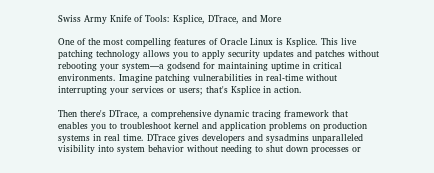Swiss Army Knife of Tools: Ksplice, DTrace, and More

One of the most compelling features of Oracle Linux is Ksplice. This live patching technology allows you to apply security updates and patches without rebooting your system—a godsend for maintaining uptime in critical environments. Imagine patching vulnerabilities in real-time without interrupting your services or users; that's Ksplice in action.

Then there's DTrace, a comprehensive dynamic tracing framework that enables you to troubleshoot kernel and application problems on production systems in real time. DTrace gives developers and sysadmins unparalleled visibility into system behavior without needing to shut down processes or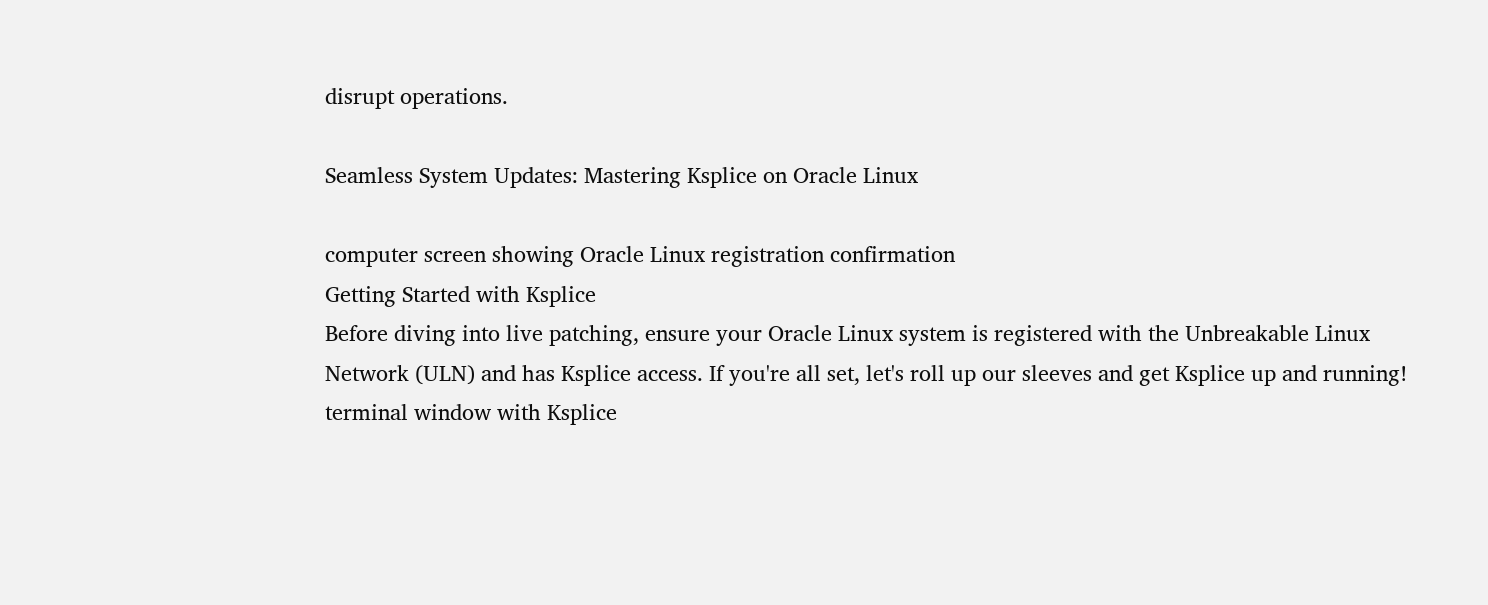disrupt operations.

Seamless System Updates: Mastering Ksplice on Oracle Linux

computer screen showing Oracle Linux registration confirmation
Getting Started with Ksplice
Before diving into live patching, ensure your Oracle Linux system is registered with the Unbreakable Linux Network (ULN) and has Ksplice access. If you're all set, let's roll up our sleeves and get Ksplice up and running!
terminal window with Ksplice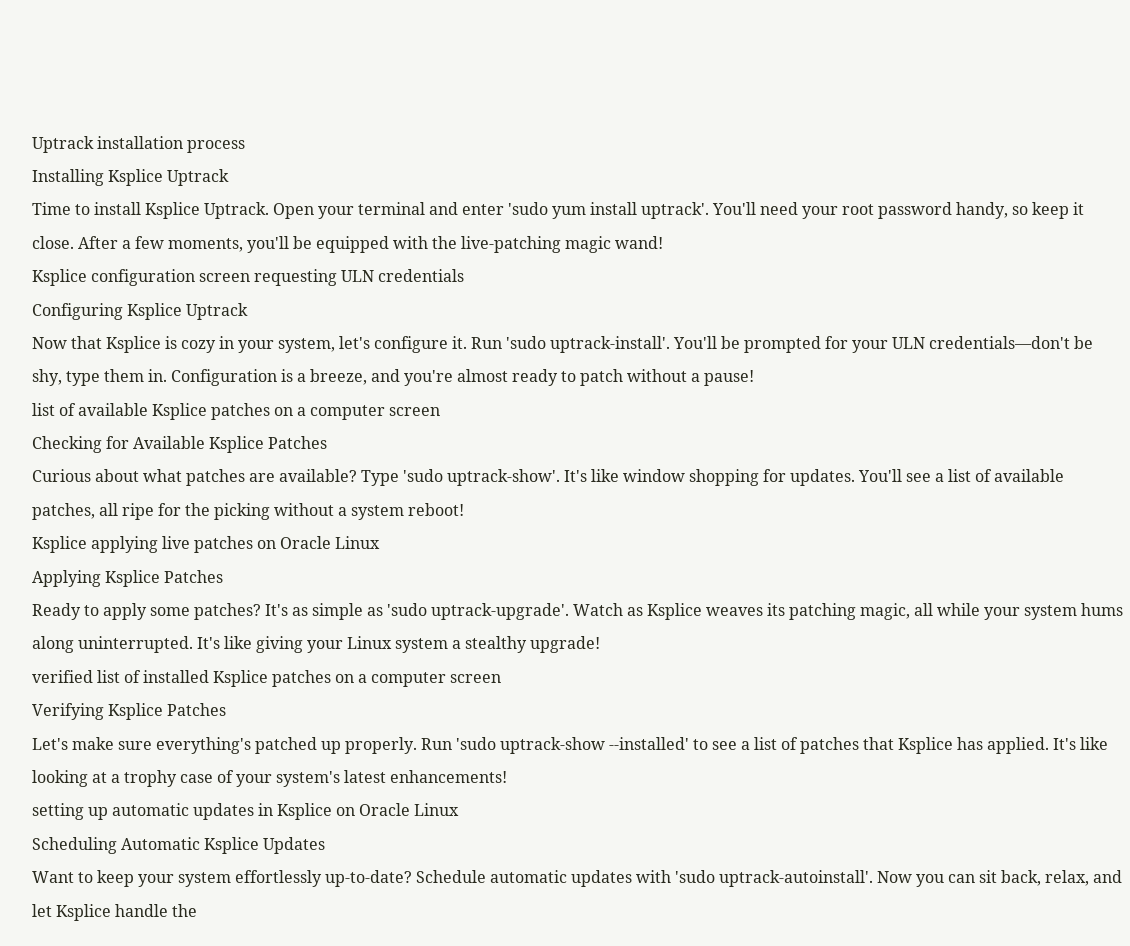Uptrack installation process
Installing Ksplice Uptrack
Time to install Ksplice Uptrack. Open your terminal and enter 'sudo yum install uptrack'. You'll need your root password handy, so keep it close. After a few moments, you'll be equipped with the live-patching magic wand!
Ksplice configuration screen requesting ULN credentials
Configuring Ksplice Uptrack
Now that Ksplice is cozy in your system, let's configure it. Run 'sudo uptrack-install'. You'll be prompted for your ULN credentials—don't be shy, type them in. Configuration is a breeze, and you're almost ready to patch without a pause!
list of available Ksplice patches on a computer screen
Checking for Available Ksplice Patches
Curious about what patches are available? Type 'sudo uptrack-show'. It's like window shopping for updates. You'll see a list of available patches, all ripe for the picking without a system reboot!
Ksplice applying live patches on Oracle Linux
Applying Ksplice Patches
Ready to apply some patches? It's as simple as 'sudo uptrack-upgrade'. Watch as Ksplice weaves its patching magic, all while your system hums along uninterrupted. It's like giving your Linux system a stealthy upgrade!
verified list of installed Ksplice patches on a computer screen
Verifying Ksplice Patches
Let's make sure everything's patched up properly. Run 'sudo uptrack-show --installed' to see a list of patches that Ksplice has applied. It's like looking at a trophy case of your system's latest enhancements!
setting up automatic updates in Ksplice on Oracle Linux
Scheduling Automatic Ksplice Updates
Want to keep your system effortlessly up-to-date? Schedule automatic updates with 'sudo uptrack-autoinstall'. Now you can sit back, relax, and let Ksplice handle the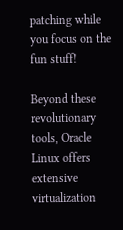patching while you focus on the fun stuff!

Beyond these revolutionary tools, Oracle Linux offers extensive virtualization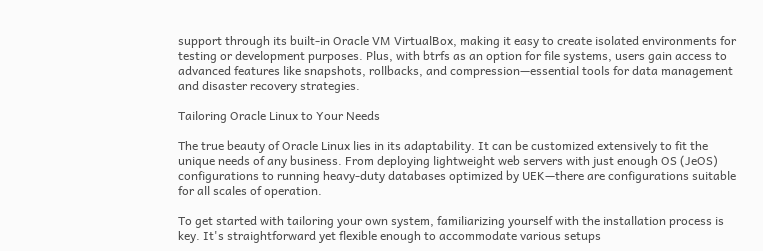support through its built-in Oracle VM VirtualBox, making it easy to create isolated environments for testing or development purposes. Plus, with btrfs as an option for file systems, users gain access to advanced features like snapshots, rollbacks, and compression—essential tools for data management and disaster recovery strategies.

Tailoring Oracle Linux to Your Needs

The true beauty of Oracle Linux lies in its adaptability. It can be customized extensively to fit the unique needs of any business. From deploying lightweight web servers with just enough OS (JeOS) configurations to running heavy-duty databases optimized by UEK—there are configurations suitable for all scales of operation.

To get started with tailoring your own system, familiarizing yourself with the installation process is key. It's straightforward yet flexible enough to accommodate various setups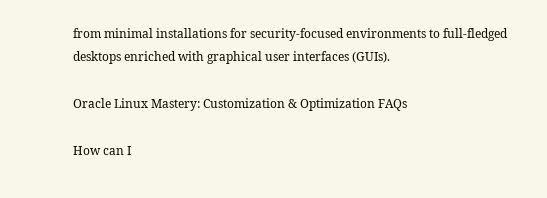from minimal installations for security-focused environments to full-fledged desktops enriched with graphical user interfaces (GUIs).

Oracle Linux Mastery: Customization & Optimization FAQs

How can I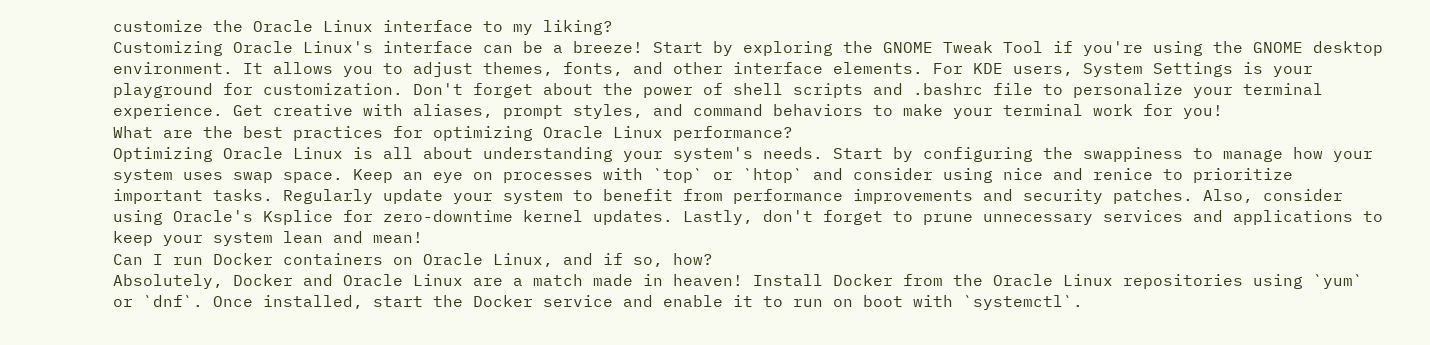customize the Oracle Linux interface to my liking?
Customizing Oracle Linux's interface can be a breeze! Start by exploring the GNOME Tweak Tool if you're using the GNOME desktop environment. It allows you to adjust themes, fonts, and other interface elements. For KDE users, System Settings is your playground for customization. Don't forget about the power of shell scripts and .bashrc file to personalize your terminal experience. Get creative with aliases, prompt styles, and command behaviors to make your terminal work for you!
What are the best practices for optimizing Oracle Linux performance?
Optimizing Oracle Linux is all about understanding your system's needs. Start by configuring the swappiness to manage how your system uses swap space. Keep an eye on processes with `top` or `htop` and consider using nice and renice to prioritize important tasks. Regularly update your system to benefit from performance improvements and security patches. Also, consider using Oracle's Ksplice for zero-downtime kernel updates. Lastly, don't forget to prune unnecessary services and applications to keep your system lean and mean!
Can I run Docker containers on Oracle Linux, and if so, how?
Absolutely, Docker and Oracle Linux are a match made in heaven! Install Docker from the Oracle Linux repositories using `yum` or `dnf`. Once installed, start the Docker service and enable it to run on boot with `systemctl`.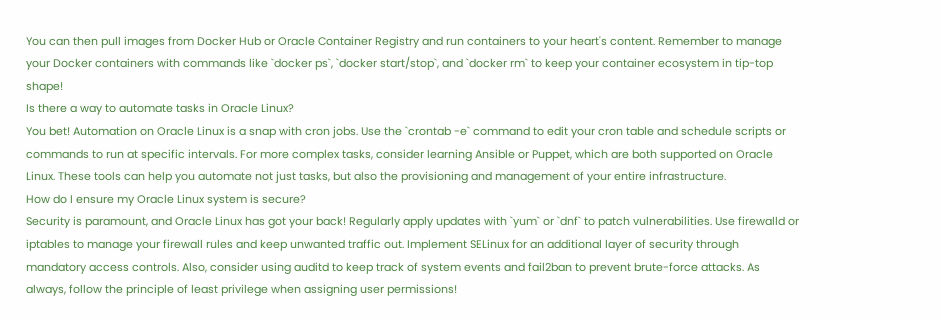You can then pull images from Docker Hub or Oracle Container Registry and run containers to your heart's content. Remember to manage your Docker containers with commands like `docker ps`, `docker start/stop`, and `docker rm` to keep your container ecosystem in tip-top shape!
Is there a way to automate tasks in Oracle Linux?
You bet! Automation on Oracle Linux is a snap with cron jobs. Use the `crontab -e` command to edit your cron table and schedule scripts or commands to run at specific intervals. For more complex tasks, consider learning Ansible or Puppet, which are both supported on Oracle Linux. These tools can help you automate not just tasks, but also the provisioning and management of your entire infrastructure.
How do I ensure my Oracle Linux system is secure?
Security is paramount, and Oracle Linux has got your back! Regularly apply updates with `yum` or `dnf` to patch vulnerabilities. Use firewalld or iptables to manage your firewall rules and keep unwanted traffic out. Implement SELinux for an additional layer of security through mandatory access controls. Also, consider using auditd to keep track of system events and fail2ban to prevent brute-force attacks. As always, follow the principle of least privilege when assigning user permissions!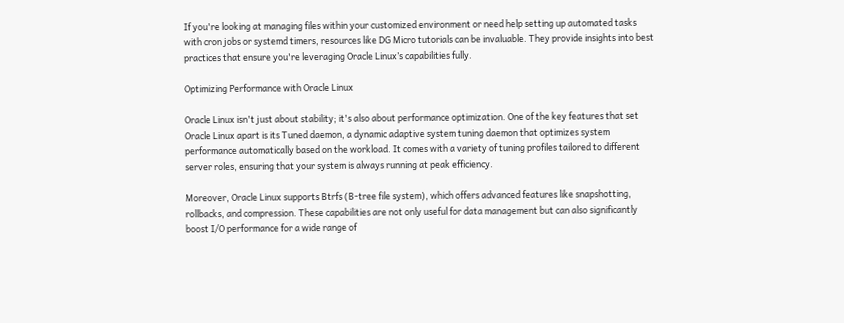If you're looking at managing files within your customized environment or need help setting up automated tasks with cron jobs or systemd timers, resources like DG Micro tutorials can be invaluable. They provide insights into best practices that ensure you're leveraging Oracle Linux’s capabilities fully.

Optimizing Performance with Oracle Linux

Oracle Linux isn't just about stability; it's also about performance optimization. One of the key features that set Oracle Linux apart is its Tuned daemon, a dynamic adaptive system tuning daemon that optimizes system performance automatically based on the workload. It comes with a variety of tuning profiles tailored to different server roles, ensuring that your system is always running at peak efficiency.

Moreover, Oracle Linux supports Btrfs (B-tree file system), which offers advanced features like snapshotting, rollbacks, and compression. These capabilities are not only useful for data management but can also significantly boost I/O performance for a wide range of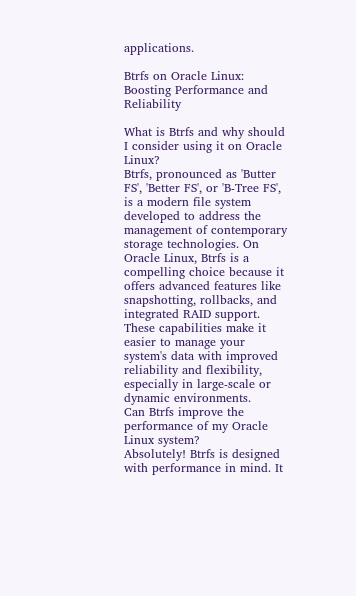applications.

Btrfs on Oracle Linux: Boosting Performance and Reliability

What is Btrfs and why should I consider using it on Oracle Linux?
Btrfs, pronounced as 'Butter FS', 'Better FS', or 'B-Tree FS', is a modern file system developed to address the management of contemporary storage technologies. On Oracle Linux, Btrfs is a compelling choice because it offers advanced features like snapshotting, rollbacks, and integrated RAID support. These capabilities make it easier to manage your system's data with improved reliability and flexibility, especially in large-scale or dynamic environments.
Can Btrfs improve the performance of my Oracle Linux system?
Absolutely! Btrfs is designed with performance in mind. It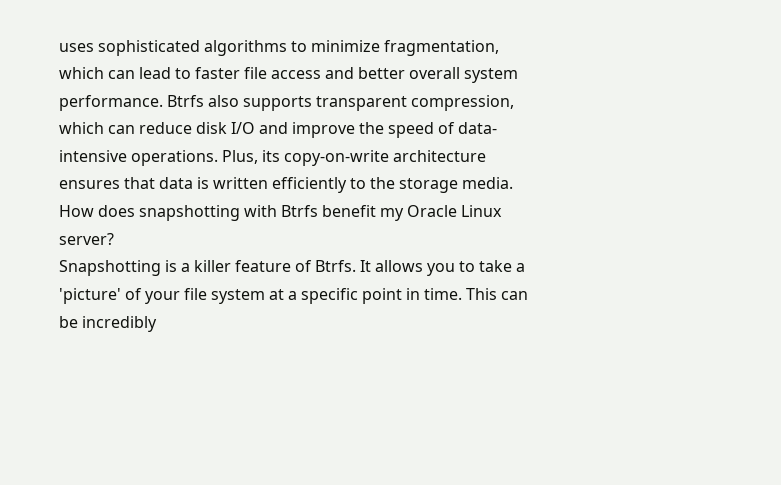uses sophisticated algorithms to minimize fragmentation, which can lead to faster file access and better overall system performance. Btrfs also supports transparent compression, which can reduce disk I/O and improve the speed of data-intensive operations. Plus, its copy-on-write architecture ensures that data is written efficiently to the storage media.
How does snapshotting with Btrfs benefit my Oracle Linux server?
Snapshotting is a killer feature of Btrfs. It allows you to take a 'picture' of your file system at a specific point in time. This can be incredibly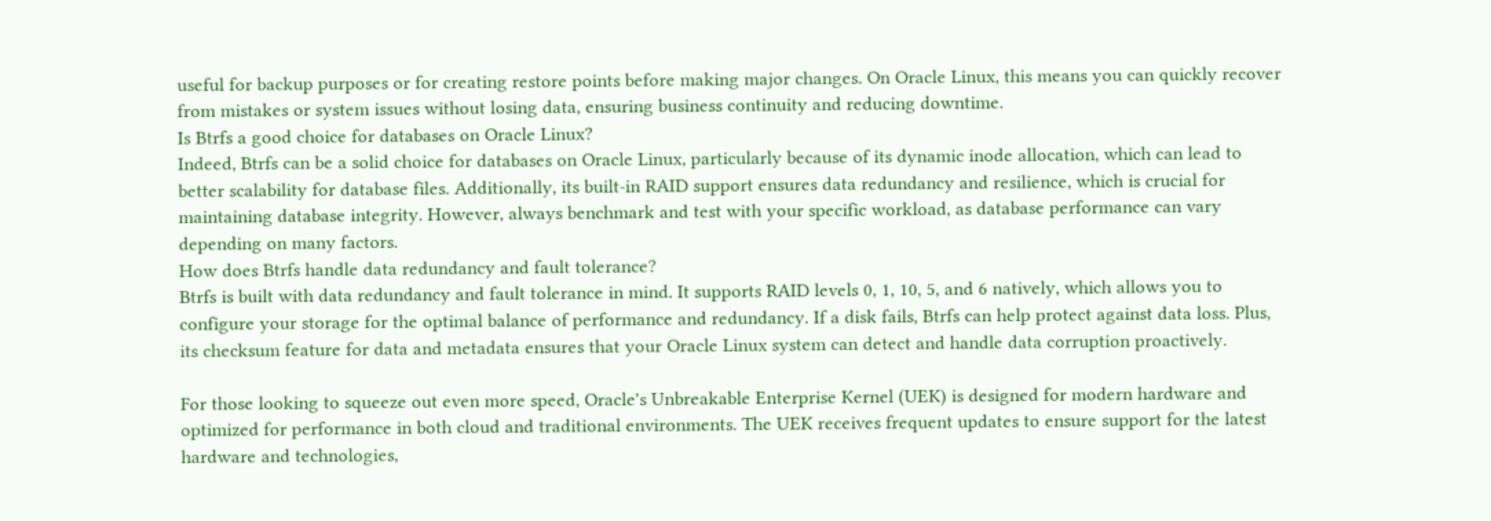useful for backup purposes or for creating restore points before making major changes. On Oracle Linux, this means you can quickly recover from mistakes or system issues without losing data, ensuring business continuity and reducing downtime.
Is Btrfs a good choice for databases on Oracle Linux?
Indeed, Btrfs can be a solid choice for databases on Oracle Linux, particularly because of its dynamic inode allocation, which can lead to better scalability for database files. Additionally, its built-in RAID support ensures data redundancy and resilience, which is crucial for maintaining database integrity. However, always benchmark and test with your specific workload, as database performance can vary depending on many factors.
How does Btrfs handle data redundancy and fault tolerance?
Btrfs is built with data redundancy and fault tolerance in mind. It supports RAID levels 0, 1, 10, 5, and 6 natively, which allows you to configure your storage for the optimal balance of performance and redundancy. If a disk fails, Btrfs can help protect against data loss. Plus, its checksum feature for data and metadata ensures that your Oracle Linux system can detect and handle data corruption proactively.

For those looking to squeeze out even more speed, Oracle's Unbreakable Enterprise Kernel (UEK) is designed for modern hardware and optimized for performance in both cloud and traditional environments. The UEK receives frequent updates to ensure support for the latest hardware and technologies,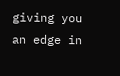giving you an edge in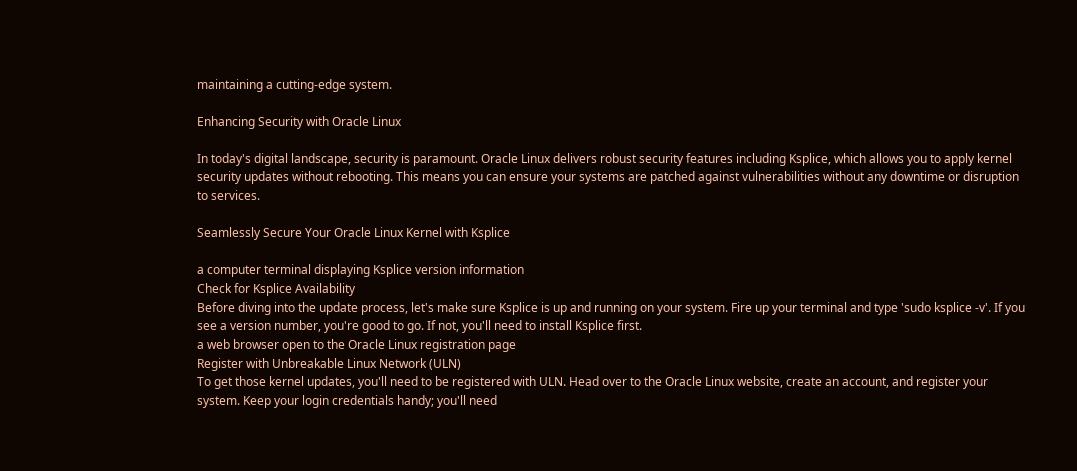maintaining a cutting-edge system.

Enhancing Security with Oracle Linux

In today's digital landscape, security is paramount. Oracle Linux delivers robust security features including Ksplice, which allows you to apply kernel security updates without rebooting. This means you can ensure your systems are patched against vulnerabilities without any downtime or disruption to services.

Seamlessly Secure Your Oracle Linux Kernel with Ksplice

a computer terminal displaying Ksplice version information
Check for Ksplice Availability
Before diving into the update process, let's make sure Ksplice is up and running on your system. Fire up your terminal and type 'sudo ksplice -v'. If you see a version number, you're good to go. If not, you'll need to install Ksplice first.
a web browser open to the Oracle Linux registration page
Register with Unbreakable Linux Network (ULN)
To get those kernel updates, you'll need to be registered with ULN. Head over to the Oracle Linux website, create an account, and register your system. Keep your login credentials handy; you'll need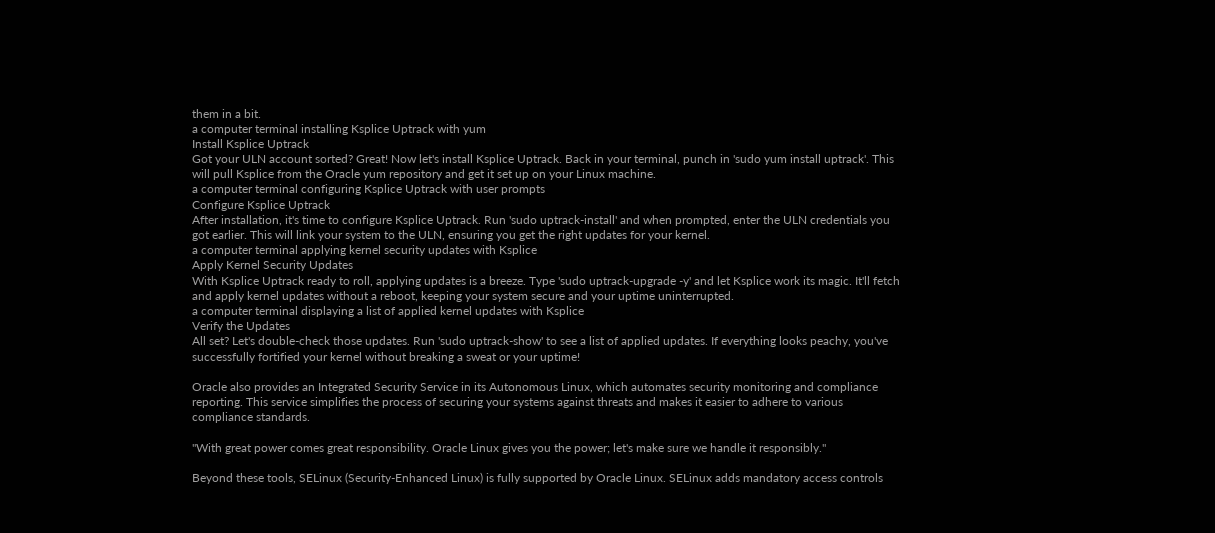them in a bit.
a computer terminal installing Ksplice Uptrack with yum
Install Ksplice Uptrack
Got your ULN account sorted? Great! Now let's install Ksplice Uptrack. Back in your terminal, punch in 'sudo yum install uptrack'. This will pull Ksplice from the Oracle yum repository and get it set up on your Linux machine.
a computer terminal configuring Ksplice Uptrack with user prompts
Configure Ksplice Uptrack
After installation, it's time to configure Ksplice Uptrack. Run 'sudo uptrack-install' and when prompted, enter the ULN credentials you got earlier. This will link your system to the ULN, ensuring you get the right updates for your kernel.
a computer terminal applying kernel security updates with Ksplice
Apply Kernel Security Updates
With Ksplice Uptrack ready to roll, applying updates is a breeze. Type 'sudo uptrack-upgrade -y' and let Ksplice work its magic. It'll fetch and apply kernel updates without a reboot, keeping your system secure and your uptime uninterrupted.
a computer terminal displaying a list of applied kernel updates with Ksplice
Verify the Updates
All set? Let's double-check those updates. Run 'sudo uptrack-show' to see a list of applied updates. If everything looks peachy, you've successfully fortified your kernel without breaking a sweat or your uptime!

Oracle also provides an Integrated Security Service in its Autonomous Linux, which automates security monitoring and compliance reporting. This service simplifies the process of securing your systems against threats and makes it easier to adhere to various compliance standards.

"With great power comes great responsibility. Oracle Linux gives you the power; let's make sure we handle it responsibly."

Beyond these tools, SELinux (Security-Enhanced Linux) is fully supported by Oracle Linux. SELinux adds mandatory access controls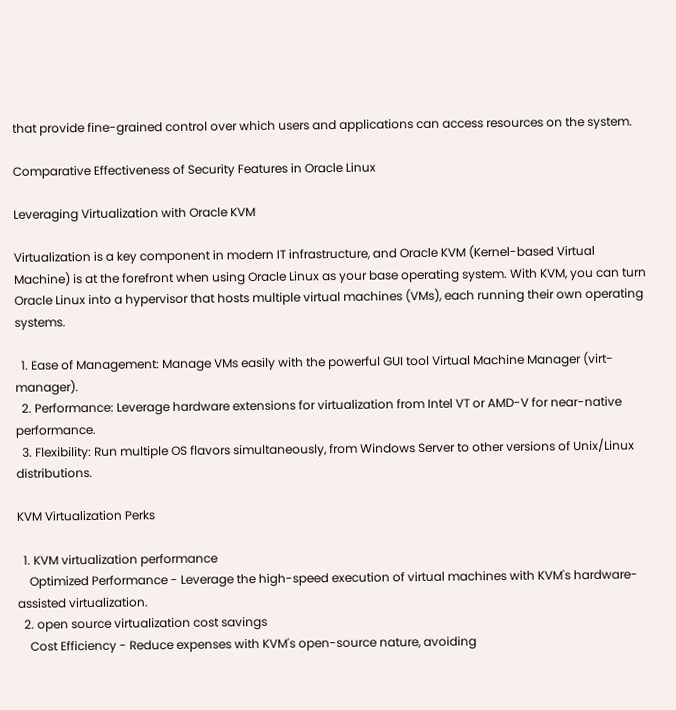that provide fine-grained control over which users and applications can access resources on the system.

Comparative Effectiveness of Security Features in Oracle Linux

Leveraging Virtualization with Oracle KVM

Virtualization is a key component in modern IT infrastructure, and Oracle KVM (Kernel-based Virtual Machine) is at the forefront when using Oracle Linux as your base operating system. With KVM, you can turn Oracle Linux into a hypervisor that hosts multiple virtual machines (VMs), each running their own operating systems.

  1. Ease of Management: Manage VMs easily with the powerful GUI tool Virtual Machine Manager (virt-manager).
  2. Performance: Leverage hardware extensions for virtualization from Intel VT or AMD-V for near-native performance.
  3. Flexibility: Run multiple OS flavors simultaneously, from Windows Server to other versions of Unix/Linux distributions.

KVM Virtualization Perks

  1. KVM virtualization performance
    Optimized Performance - Leverage the high-speed execution of virtual machines with KVM's hardware-assisted virtualization.
  2. open source virtualization cost savings
    Cost Efficiency - Reduce expenses with KVM's open-source nature, avoiding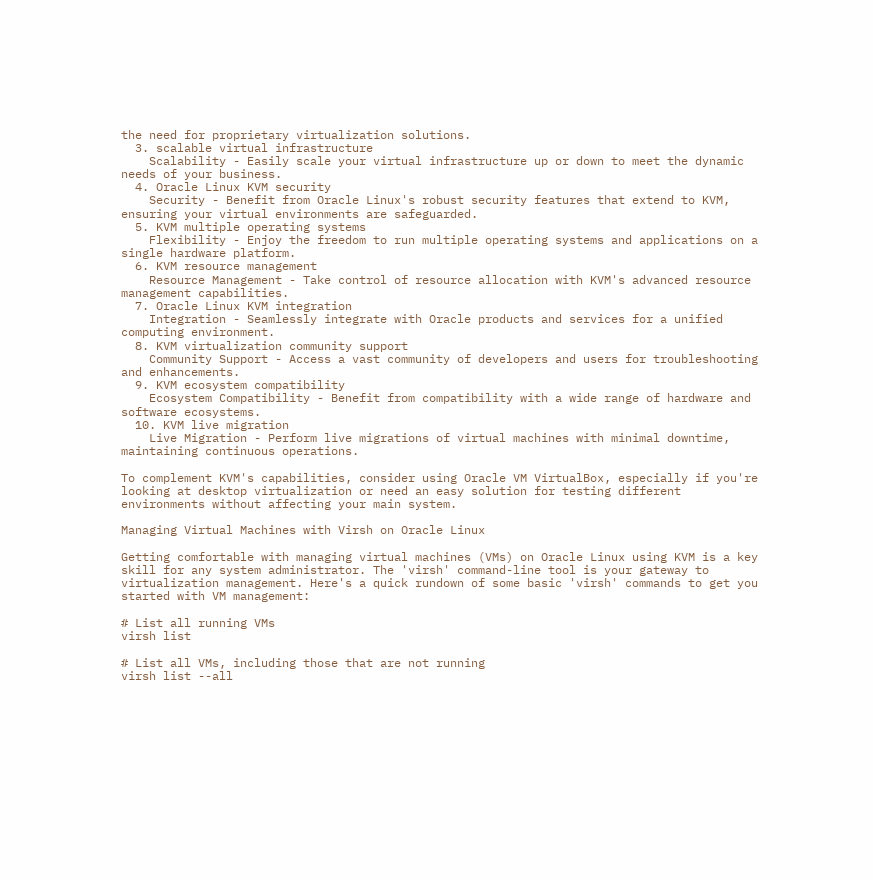the need for proprietary virtualization solutions.
  3. scalable virtual infrastructure
    Scalability - Easily scale your virtual infrastructure up or down to meet the dynamic needs of your business.
  4. Oracle Linux KVM security
    Security - Benefit from Oracle Linux's robust security features that extend to KVM, ensuring your virtual environments are safeguarded.
  5. KVM multiple operating systems
    Flexibility - Enjoy the freedom to run multiple operating systems and applications on a single hardware platform.
  6. KVM resource management
    Resource Management - Take control of resource allocation with KVM's advanced resource management capabilities.
  7. Oracle Linux KVM integration
    Integration - Seamlessly integrate with Oracle products and services for a unified computing environment.
  8. KVM virtualization community support
    Community Support - Access a vast community of developers and users for troubleshooting and enhancements.
  9. KVM ecosystem compatibility
    Ecosystem Compatibility - Benefit from compatibility with a wide range of hardware and software ecosystems.
  10. KVM live migration
    Live Migration - Perform live migrations of virtual machines with minimal downtime, maintaining continuous operations.

To complement KVM's capabilities, consider using Oracle VM VirtualBox, especially if you're looking at desktop virtualization or need an easy solution for testing different environments without affecting your main system.

Managing Virtual Machines with Virsh on Oracle Linux

Getting comfortable with managing virtual machines (VMs) on Oracle Linux using KVM is a key skill for any system administrator. The 'virsh' command-line tool is your gateway to virtualization management. Here's a quick rundown of some basic 'virsh' commands to get you started with VM management:

# List all running VMs
virsh list

# List all VMs, including those that are not running
virsh list --all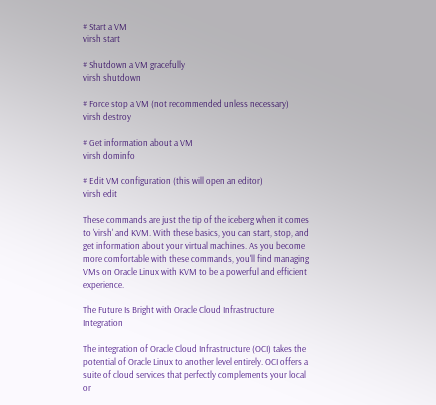# Start a VM
virsh start

# Shutdown a VM gracefully
virsh shutdown

# Force stop a VM (not recommended unless necessary)
virsh destroy

# Get information about a VM
virsh dominfo

# Edit VM configuration (this will open an editor)
virsh edit

These commands are just the tip of the iceberg when it comes to 'virsh' and KVM. With these basics, you can start, stop, and get information about your virtual machines. As you become more comfortable with these commands, you'll find managing VMs on Oracle Linux with KVM to be a powerful and efficient experience.

The Future Is Bright with Oracle Cloud Infrastructure Integration

The integration of Oracle Cloud Infrastructure (OCI) takes the potential of Oracle Linux to another level entirely. OCI offers a suite of cloud services that perfectly complements your local or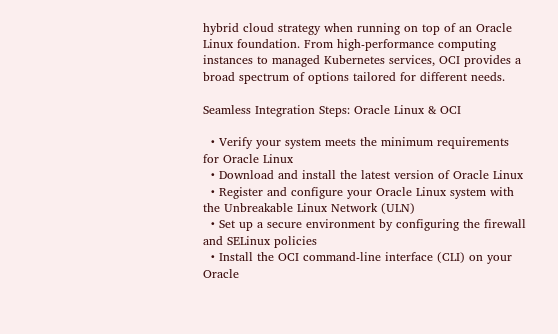hybrid cloud strategy when running on top of an Oracle Linux foundation. From high-performance computing instances to managed Kubernetes services, OCI provides a broad spectrum of options tailored for different needs.

Seamless Integration Steps: Oracle Linux & OCI

  • Verify your system meets the minimum requirements for Oracle Linux
  • Download and install the latest version of Oracle Linux
  • Register and configure your Oracle Linux system with the Unbreakable Linux Network (ULN)
  • Set up a secure environment by configuring the firewall and SELinux policies
  • Install the OCI command-line interface (CLI) on your Oracle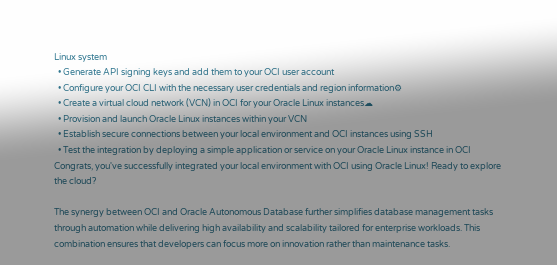Linux system
  • Generate API signing keys and add them to your OCI user account
  • Configure your OCI CLI with the necessary user credentials and region information⚙
  • Create a virtual cloud network (VCN) in OCI for your Oracle Linux instances☁
  • Provision and launch Oracle Linux instances within your VCN
  • Establish secure connections between your local environment and OCI instances using SSH
  • Test the integration by deploying a simple application or service on your Oracle Linux instance in OCI
Congrats, you've successfully integrated your local environment with OCI using Oracle Linux! Ready to explore the cloud?

The synergy between OCI and Oracle Autonomous Database further simplifies database management tasks through automation while delivering high availability and scalability tailored for enterprise workloads. This combination ensures that developers can focus more on innovation rather than maintenance tasks.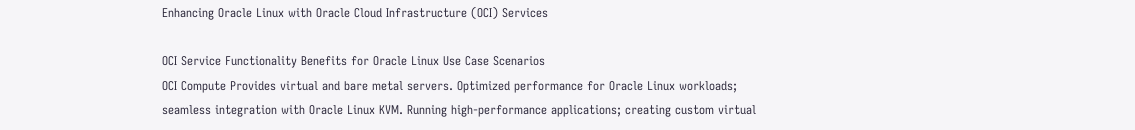Enhancing Oracle Linux with Oracle Cloud Infrastructure (OCI) Services

OCI Service Functionality Benefits for Oracle Linux Use Case Scenarios
OCI Compute Provides virtual and bare metal servers. Optimized performance for Oracle Linux workloads; seamless integration with Oracle Linux KVM. Running high-performance applications; creating custom virtual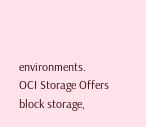environments.
OCI Storage Offers block storage,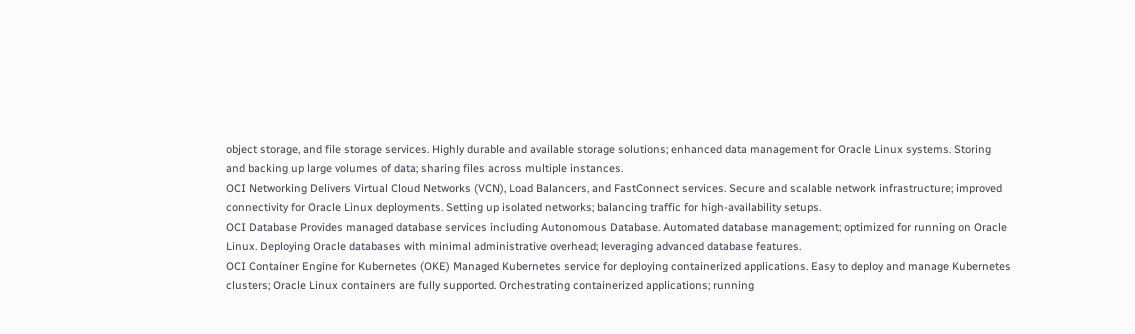object storage, and file storage services. Highly durable and available storage solutions; enhanced data management for Oracle Linux systems. Storing and backing up large volumes of data; sharing files across multiple instances.
OCI Networking Delivers Virtual Cloud Networks (VCN), Load Balancers, and FastConnect services. Secure and scalable network infrastructure; improved connectivity for Oracle Linux deployments. Setting up isolated networks; balancing traffic for high-availability setups.
OCI Database Provides managed database services including Autonomous Database. Automated database management; optimized for running on Oracle Linux. Deploying Oracle databases with minimal administrative overhead; leveraging advanced database features.
OCI Container Engine for Kubernetes (OKE) Managed Kubernetes service for deploying containerized applications. Easy to deploy and manage Kubernetes clusters; Oracle Linux containers are fully supported. Orchestrating containerized applications; running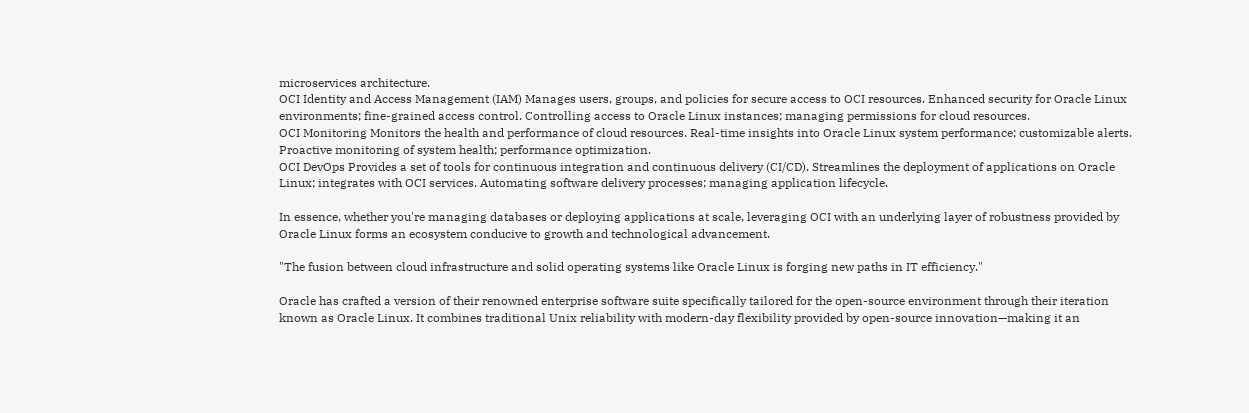microservices architecture.
OCI Identity and Access Management (IAM) Manages users, groups, and policies for secure access to OCI resources. Enhanced security for Oracle Linux environments; fine-grained access control. Controlling access to Oracle Linux instances; managing permissions for cloud resources.
OCI Monitoring Monitors the health and performance of cloud resources. Real-time insights into Oracle Linux system performance; customizable alerts. Proactive monitoring of system health; performance optimization.
OCI DevOps Provides a set of tools for continuous integration and continuous delivery (CI/CD). Streamlines the deployment of applications on Oracle Linux; integrates with OCI services. Automating software delivery processes; managing application lifecycle.

In essence, whether you're managing databases or deploying applications at scale, leveraging OCI with an underlying layer of robustness provided by Oracle Linux forms an ecosystem conducive to growth and technological advancement.

"The fusion between cloud infrastructure and solid operating systems like Oracle Linux is forging new paths in IT efficiency."

Oracle has crafted a version of their renowned enterprise software suite specifically tailored for the open-source environment through their iteration known as Oracle Linux. It combines traditional Unix reliability with modern-day flexibility provided by open-source innovation—making it an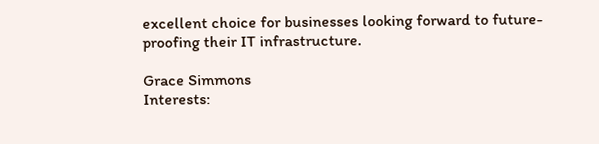excellent choice for businesses looking forward to future-proofing their IT infrastructure.

Grace Simmons
Interests: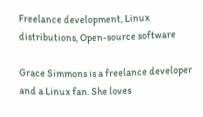Freelance development, Linux distributions, Open-source software

Grace Simmons is a freelance developer and a Linux fan. She loves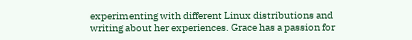experimenting with different Linux distributions and writing about her experiences. Grace has a passion for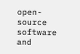open-source software and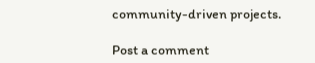community-driven projects.

Post a comment